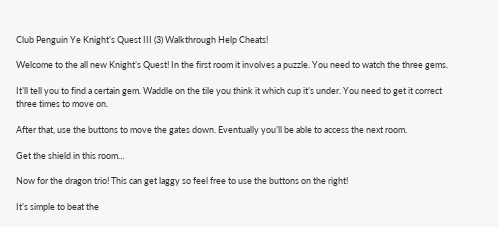Club Penguin Ye Knight’s Quest III (3) Walkthrough Help Cheats!

Welcome to the all new Knight’s Quest! In the first room it involves a puzzle. You need to watch the three gems.

It’ll tell you to find a certain gem. Waddle on the tile you think it which cup it’s under. You need to get it correct three times to move on.

After that, use the buttons to move the gates down. Eventually you’ll be able to access the next room.

Get the shield in this room…

Now for the dragon trio! This can get laggy so feel free to use the buttons on the right!

It’s simple to beat the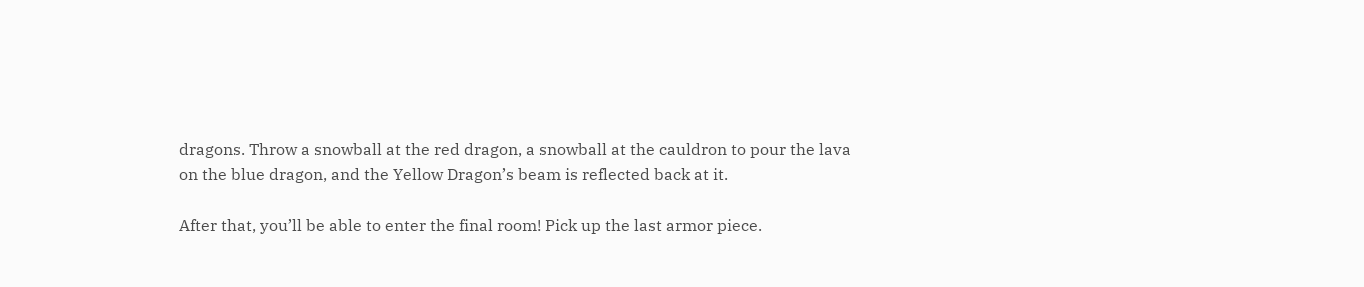dragons. Throw a snowball at the red dragon, a snowball at the cauldron to pour the lava on the blue dragon, and the Yellow Dragon’s beam is reflected back at it.

After that, you’ll be able to enter the final room! Pick up the last armor piece.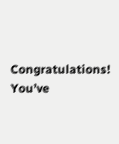Congratulations! You’ve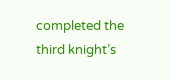completed the third knight’s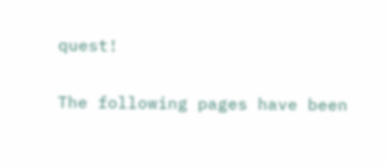quest!

The following pages have been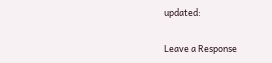updated:

Leave a Response